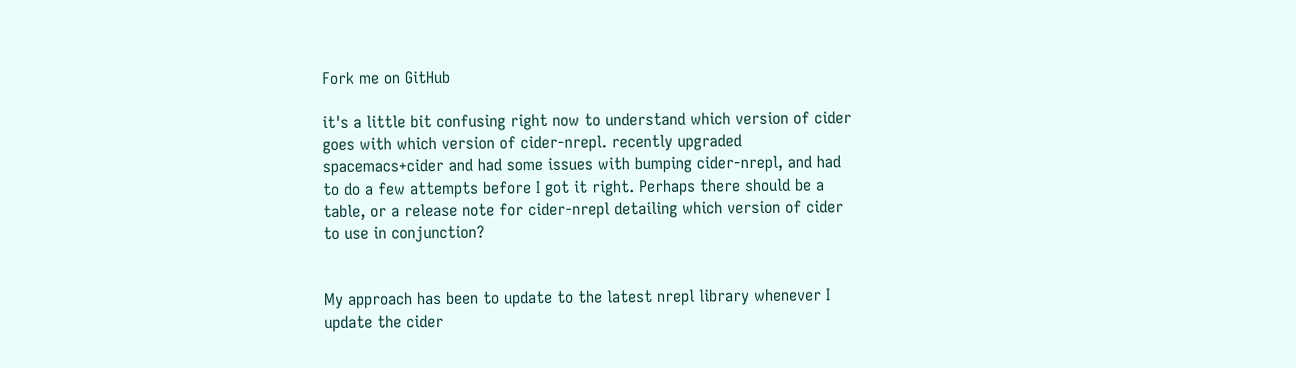Fork me on GitHub

it's a little bit confusing right now to understand which version of cider goes with which version of cider-nrepl. recently upgraded spacemacs+cider and had some issues with bumping cider-nrepl, and had to do a few attempts before I got it right. Perhaps there should be a table, or a release note for cider-nrepl detailing which version of cider to use in conjunction?


My approach has been to update to the latest nrepl library whenever I update the cider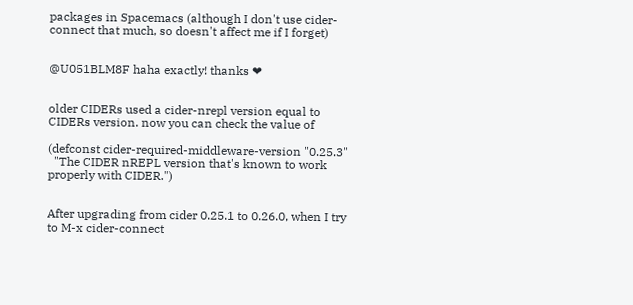packages in Spacemacs (although I don't use cider-connect that much, so doesn't affect me if I forget)


@U051BLM8F haha exactly! thanks ❤


older CIDERs used a cider-nrepl version equal to CIDERs version. now you can check the value of

(defconst cider-required-middleware-version "0.25.3"
  "The CIDER nREPL version that's known to work properly with CIDER.")


After upgrading from cider 0.25.1 to 0.26.0, when I try to M-x cider-connect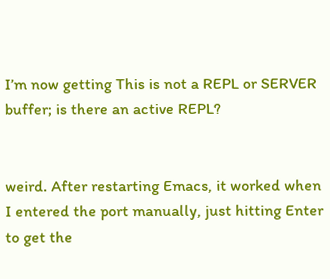I’m now getting This is not a REPL or SERVER buffer; is there an active REPL?


weird. After restarting Emacs, it worked when I entered the port manually, just hitting Enter to get the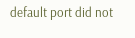default port did not